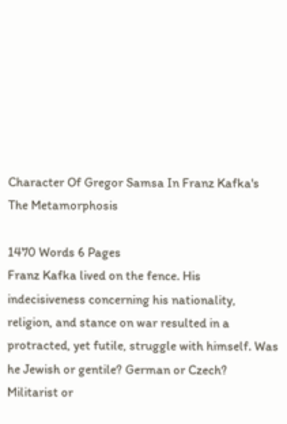Character Of Gregor Samsa In Franz Kafka's The Metamorphosis

1470 Words 6 Pages
Franz Kafka lived on the fence. His indecisiveness concerning his nationality, religion, and stance on war resulted in a protracted, yet futile, struggle with himself. Was he Jewish or gentile? German or Czech? Militarist or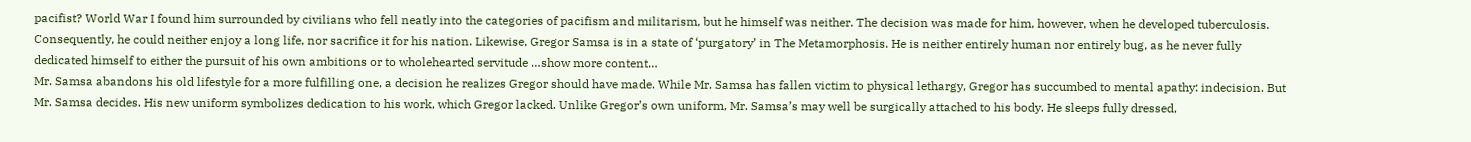pacifist? World War I found him surrounded by civilians who fell neatly into the categories of pacifism and militarism, but he himself was neither. The decision was made for him, however, when he developed tuberculosis. Consequently, he could neither enjoy a long life, nor sacrifice it for his nation. Likewise, Gregor Samsa is in a state of ‘purgatory’ in The Metamorphosis. He is neither entirely human nor entirely bug, as he never fully dedicated himself to either the pursuit of his own ambitions or to wholehearted servitude …show more content…
Mr. Samsa abandons his old lifestyle for a more fulfilling one, a decision he realizes Gregor should have made. While Mr. Samsa has fallen victim to physical lethargy, Gregor has succumbed to mental apathy: indecision. But Mr. Samsa decides. His new uniform symbolizes dedication to his work, which Gregor lacked. Unlike Gregor’s own uniform, Mr. Samsa’s may well be surgically attached to his body. He sleeps fully dressed,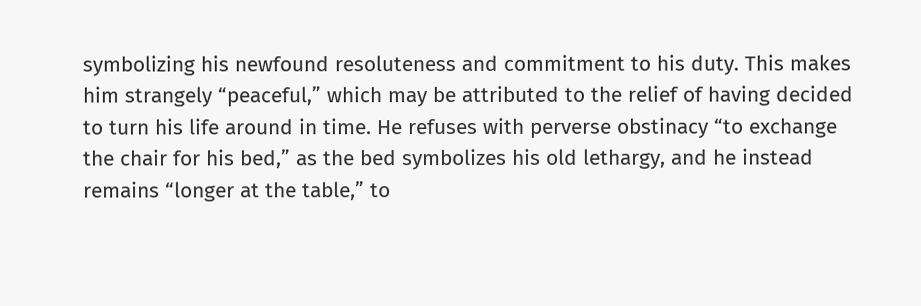symbolizing his newfound resoluteness and commitment to his duty. This makes him strangely “peaceful,” which may be attributed to the relief of having decided to turn his life around in time. He refuses with perverse obstinacy “to exchange the chair for his bed,” as the bed symbolizes his old lethargy, and he instead remains “longer at the table,” to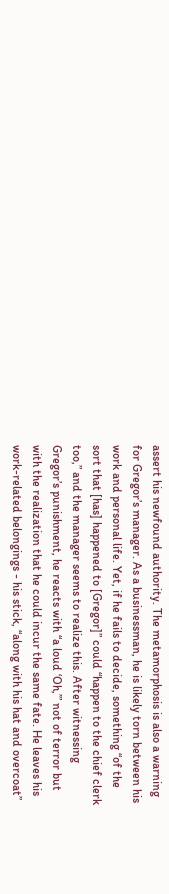assert his newfound authority. The metamorphosis is also a warning for Gregor’s manager. As a businessman, he is likely torn between his work and personal life. Yet, if he fails to decide, something “of the sort that [has] happened to [Gregor]” could “happen to the chief clerk too,” and the manager seems to realize this. After witnessing Gregor’s punishment, he reacts with “a loud ‘Oh,’” not of terror but with the realization that he could incur the same fate. He leaves his work-related belongings - his stick, “along with his hat and overcoat”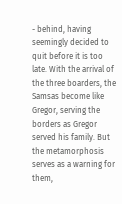- behind, having seemingly decided to quit before it is too late. With the arrival of the three boarders, the Samsas become like Gregor, serving the borders as Gregor served his family. But the metamorphosis serves as a warning for them,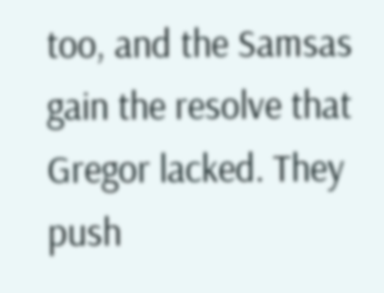too, and the Samsas gain the resolve that Gregor lacked. They push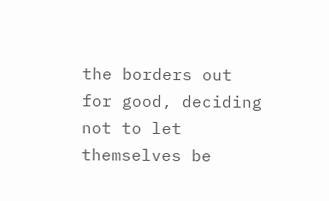the borders out for good, deciding not to let themselves be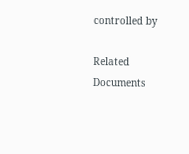controlled by

Related Documents